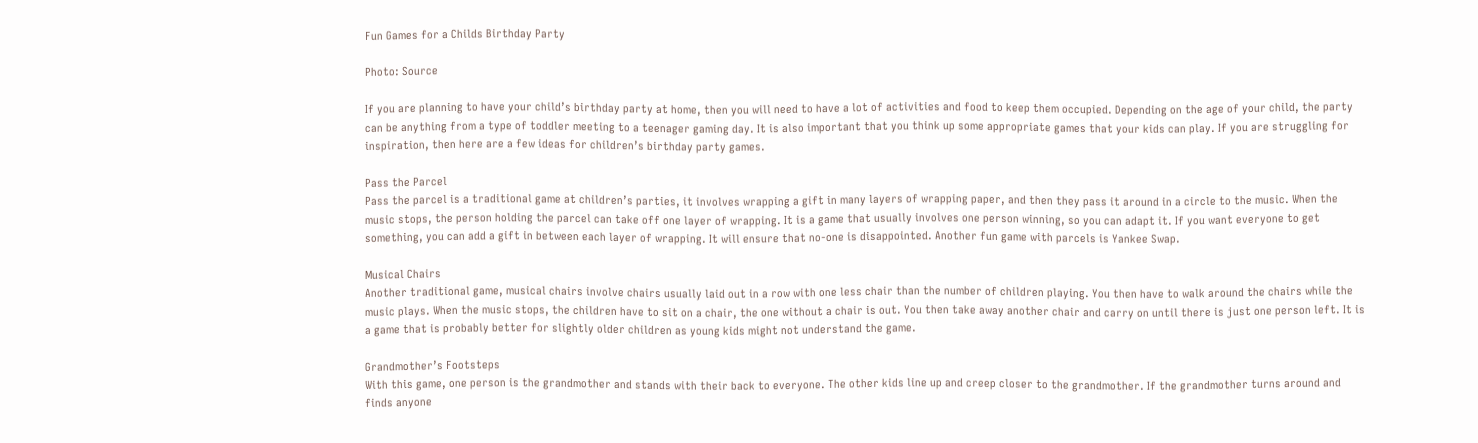Fun Games for a Childs Birthday Party

Photo: Source

If you are planning to have your child’s birthday party at home, then you will need to have a lot of activities and food to keep them occupied. Depending on the age of your child, the party can be anything from a type of toddler meeting to a teenager gaming day. It is also important that you think up some appropriate games that your kids can play. If you are struggling for inspiration, then here are a few ideas for children’s birthday party games.

Pass the Parcel
Pass the parcel is a traditional game at children’s parties, it involves wrapping a gift in many layers of wrapping paper, and then they pass it around in a circle to the music. When the music stops, the person holding the parcel can take off one layer of wrapping. It is a game that usually involves one person winning, so you can adapt it. If you want everyone to get something, you can add a gift in between each layer of wrapping. It will ensure that no-one is disappointed. Another fun game with parcels is Yankee Swap.

Musical Chairs
Another traditional game, musical chairs involve chairs usually laid out in a row with one less chair than the number of children playing. You then have to walk around the chairs while the music plays. When the music stops, the children have to sit on a chair, the one without a chair is out. You then take away another chair and carry on until there is just one person left. It is a game that is probably better for slightly older children as young kids might not understand the game.

Grandmother’s Footsteps
With this game, one person is the grandmother and stands with their back to everyone. The other kids line up and creep closer to the grandmother. If the grandmother turns around and finds anyone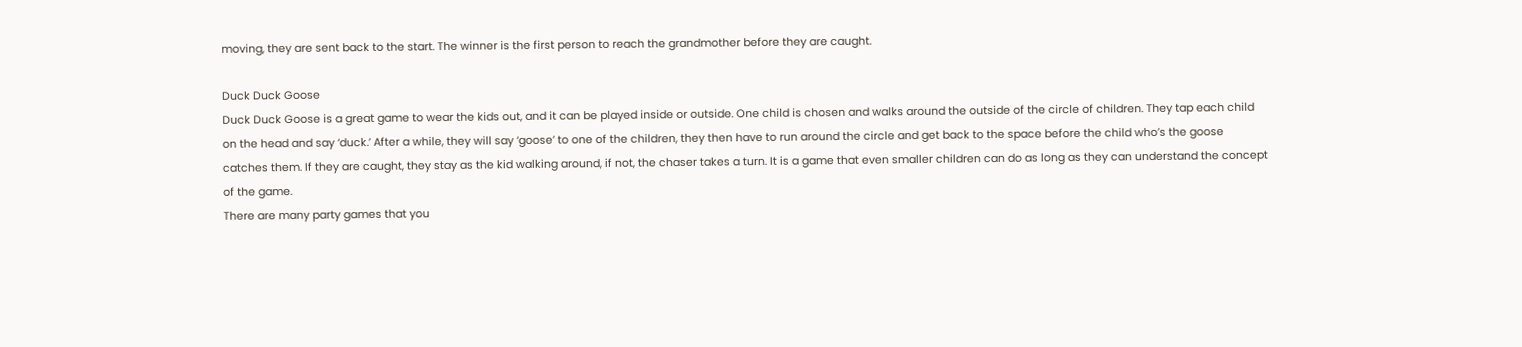moving, they are sent back to the start. The winner is the first person to reach the grandmother before they are caught.

Duck Duck Goose
Duck Duck Goose is a great game to wear the kids out, and it can be played inside or outside. One child is chosen and walks around the outside of the circle of children. They tap each child on the head and say ‘duck.’ After a while, they will say ‘goose’ to one of the children, they then have to run around the circle and get back to the space before the child who’s the goose catches them. If they are caught, they stay as the kid walking around, if not, the chaser takes a turn. It is a game that even smaller children can do as long as they can understand the concept of the game.
There are many party games that you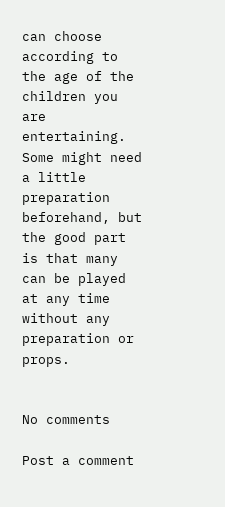can choose according to the age of the children you are entertaining. Some might need a little preparation beforehand, but the good part is that many can be played at any time without any preparation or props.


No comments

Post a comment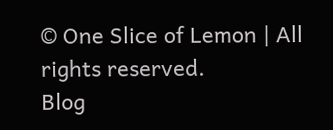© One Slice of Lemon | All rights reserved.
Blog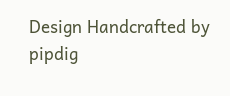Design Handcrafted by pipdig